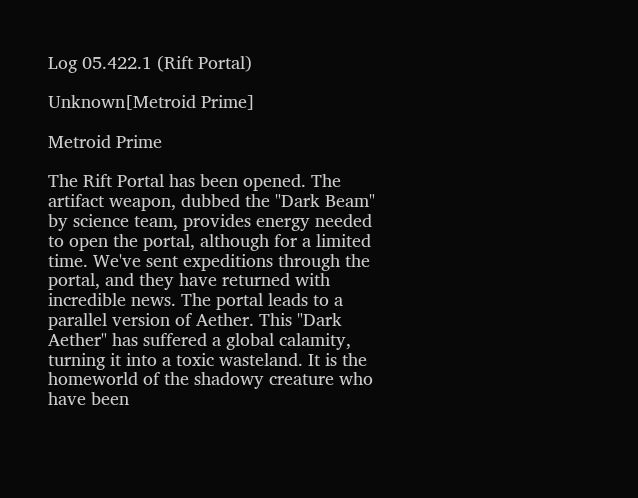Log 05.422.1 (Rift Portal)

Unknown[Metroid Prime]

Metroid Prime

The Rift Portal has been opened. The artifact weapon, dubbed the "Dark Beam" by science team, provides energy needed to open the portal, although for a limited time. We've sent expeditions through the portal, and they have returned with incredible news. The portal leads to a parallel version of Aether. This "Dark Aether" has suffered a global calamity, turning it into a toxic wasteland. It is the homeworld of the shadowy creature who have been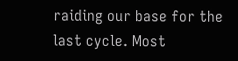raiding our base for the last cycle. Most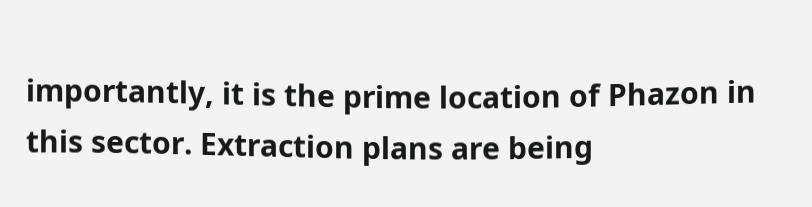importantly, it is the prime location of Phazon in this sector. Extraction plans are being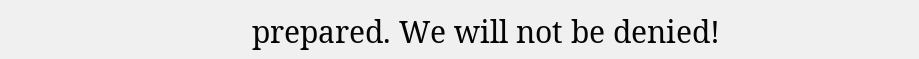prepared. We will not be denied!